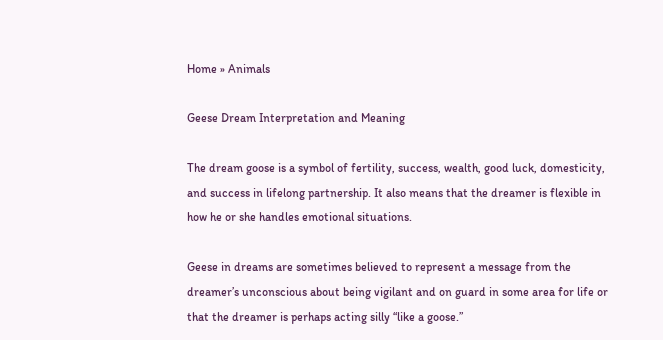Home » Animals

Geese Dream Interpretation and Meaning

The dream goose is a symbol of fertility, success, wealth, good luck, domesticity, and success in lifelong partnership. It also means that the dreamer is flexible in how he or she handles emotional situations.

Geese in dreams are sometimes believed to represent a message from the dreamer’s unconscious about being vigilant and on guard in some area for life or that the dreamer is perhaps acting silly “like a goose.”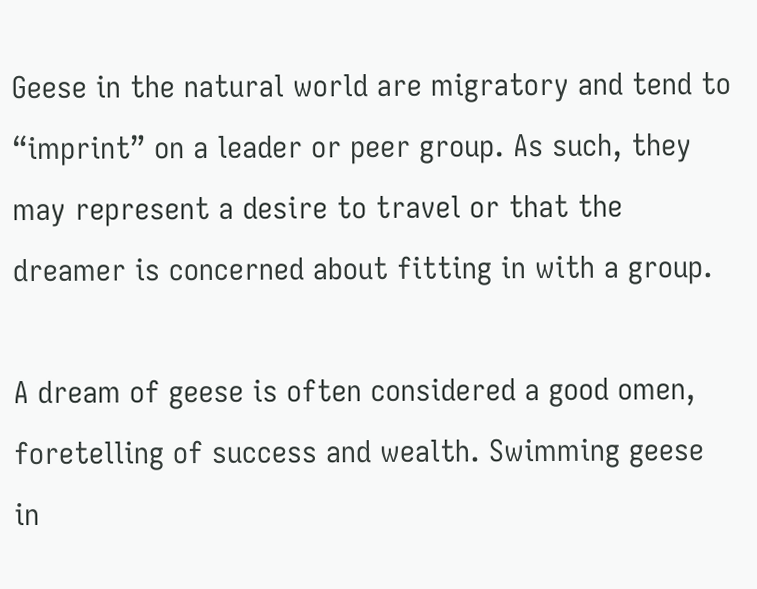Geese in the natural world are migratory and tend to “imprint” on a leader or peer group. As such, they may represent a desire to travel or that the dreamer is concerned about fitting in with a group.

A dream of geese is often considered a good omen, foretelling of success and wealth. Swimming geese in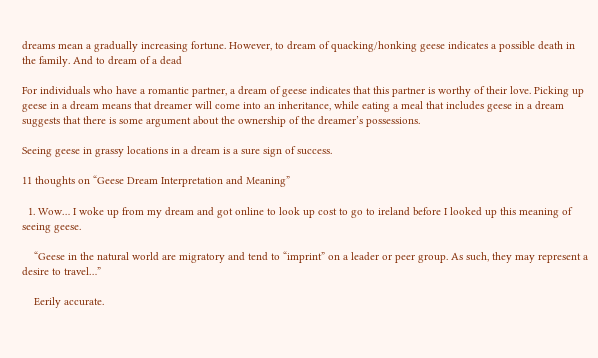dreams mean a gradually increasing fortune. However, to dream of quacking/honking geese indicates a possible death in the family. And to dream of a dead

For individuals who have a romantic partner, a dream of geese indicates that this partner is worthy of their love. Picking up geese in a dream means that dreamer will come into an inheritance, while eating a meal that includes geese in a dream suggests that there is some argument about the ownership of the dreamer’s possessions.

Seeing geese in grassy locations in a dream is a sure sign of success.

11 thoughts on “Geese Dream Interpretation and Meaning”

  1. Wow… I woke up from my dream and got online to look up cost to go to ireland before I looked up this meaning of seeing geese.

    “Geese in the natural world are migratory and tend to “imprint” on a leader or peer group. As such, they may represent a desire to travel…”

    Eerily accurate.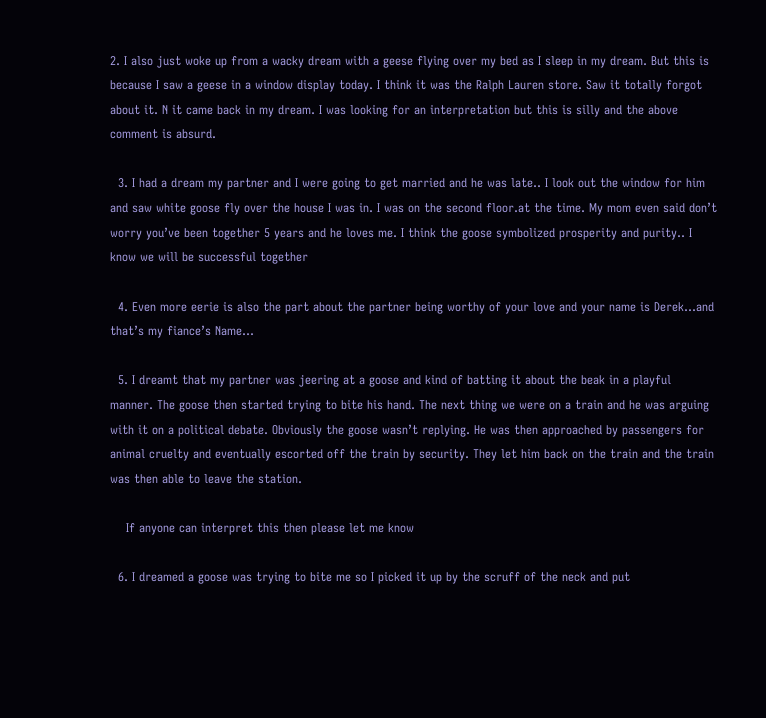2. I also just woke up from a wacky dream with a geese flying over my bed as I sleep in my dream. But this is because I saw a geese in a window display today. I think it was the Ralph Lauren store. Saw it totally forgot about it. N it came back in my dream. I was looking for an interpretation but this is silly and the above comment is absurd.

  3. I had a dream my partner and I were going to get married and he was late.. I look out the window for him and saw white goose fly over the house I was in. I was on the second floor.at the time. My mom even said don’t worry you’ve been together 5 years and he loves me. I think the goose symbolized prosperity and purity.. I know we will be successful together

  4. Even more eerie is also the part about the partner being worthy of your love and your name is Derek…and that’s my fiance’s Name…

  5. I dreamt that my partner was jeering at a goose and kind of batting it about the beak in a playful manner. The goose then started trying to bite his hand. The next thing we were on a train and he was arguing with it on a political debate. Obviously the goose wasn’t replying. He was then approached by passengers for animal cruelty and eventually escorted off the train by security. They let him back on the train and the train was then able to leave the station.

    If anyone can interpret this then please let me know

  6. I dreamed a goose was trying to bite me so I picked it up by the scruff of the neck and put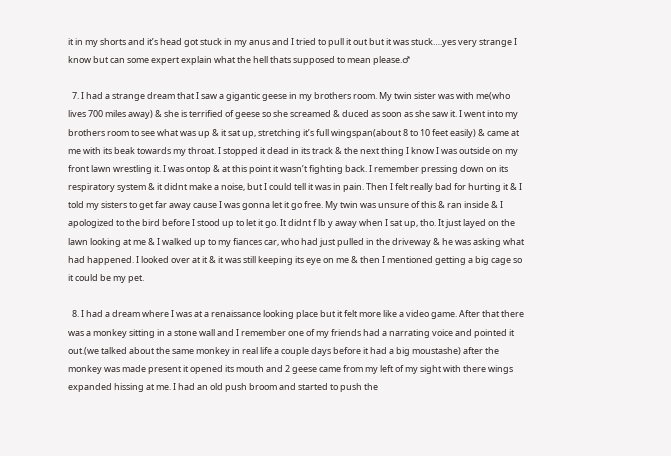it in my shorts and it’s head got stuck in my anus and I tried to pull it out but it was stuck….yes very strange I know but can some expert explain what the hell thats supposed to mean please.♂

  7. I had a strange dream that I saw a gigantic geese in my brothers room. My twin sister was with me(who lives 700 miles away) & she is terrified of geese so she screamed & duced as soon as she saw it. I went into my brothers room to see what was up & it sat up, stretching it’s full wingspan(about 8 to 10 feet easily) & came at me with its beak towards my throat. I stopped it dead in its track & the next thing I know I was outside on my front lawn wrestling it. I was ontop & at this point it wasn’t fighting back. I remember pressing down on its respiratory system & it didnt make a noise, but I could tell it was in pain. Then I felt really bad for hurting it & I told my sisters to get far away cause I was gonna let it go free. My twin was unsure of this & ran inside & I apologized to the bird before I stood up to let it go. It didnt f lb y away when I sat up, tho. It just layed on the lawn looking at me & I walked up to my fiances car, who had just pulled in the driveway & he was asking what had happened. I looked over at it & it was still keeping its eye on me & then I mentioned getting a big cage so it could be my pet.

  8. I had a dream where I was at a renaissance looking place but it felt more like a video game. After that there was a monkey sitting in a stone wall and I remember one of my friends had a narrating voice and pointed it out.(we talked about the same monkey in real life a couple days before it had a big moustashe) after the monkey was made present it opened its mouth and 2 geese came from my left of my sight with there wings expanded hissing at me. I had an old push broom and started to push the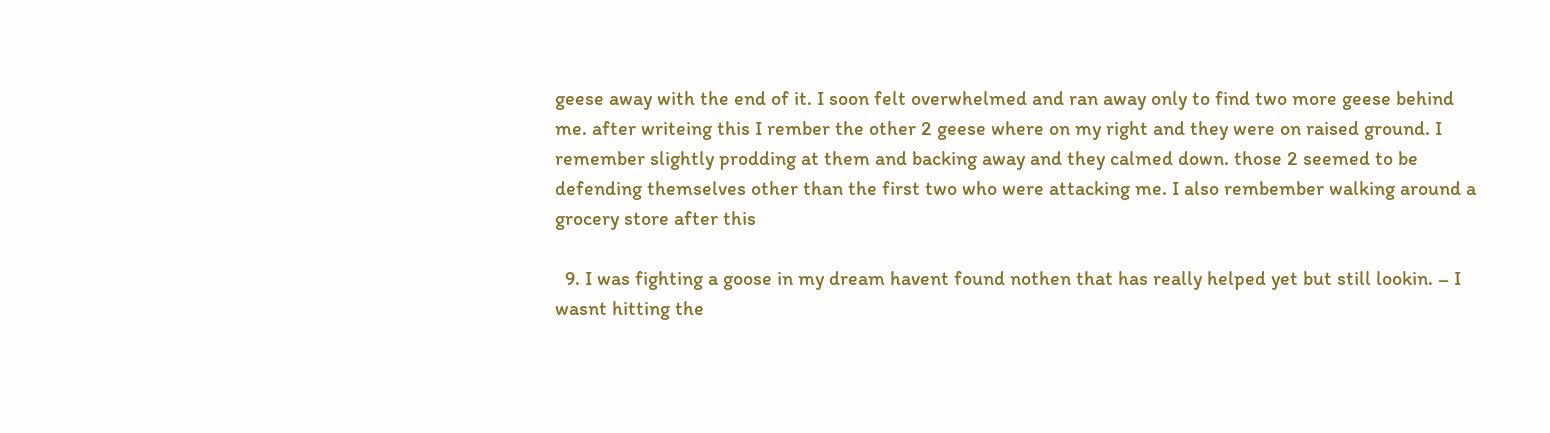geese away with the end of it. I soon felt overwhelmed and ran away only to find two more geese behind me. after writeing this I rember the other 2 geese where on my right and they were on raised ground. I remember slightly prodding at them and backing away and they calmed down. those 2 seemed to be defending themselves other than the first two who were attacking me. I also rembember walking around a grocery store after this

  9. I was fighting a goose in my dream havent found nothen that has really helped yet but still lookin. – I wasnt hitting the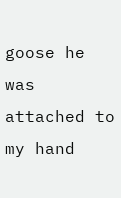goose he was attached to my hand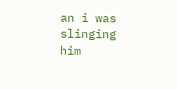an i was slinging him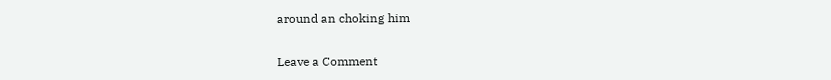around an choking him


Leave a Comment